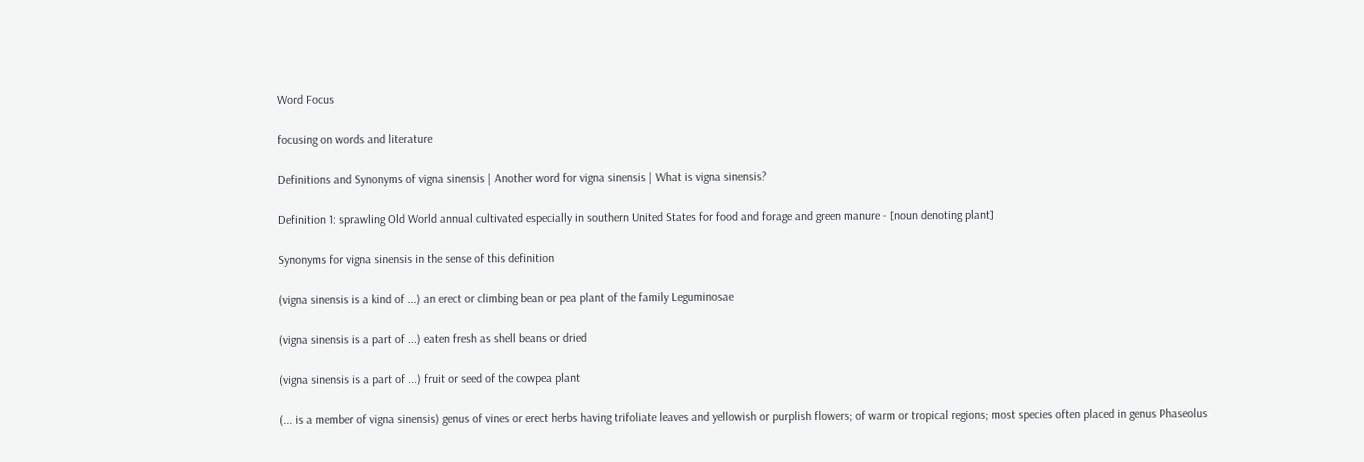Word Focus

focusing on words and literature

Definitions and Synonyms of vigna sinensis | Another word for vigna sinensis | What is vigna sinensis?

Definition 1: sprawling Old World annual cultivated especially in southern United States for food and forage and green manure - [noun denoting plant]

Synonyms for vigna sinensis in the sense of this definition

(vigna sinensis is a kind of ...) an erect or climbing bean or pea plant of the family Leguminosae

(vigna sinensis is a part of ...) eaten fresh as shell beans or dried

(vigna sinensis is a part of ...) fruit or seed of the cowpea plant

(... is a member of vigna sinensis) genus of vines or erect herbs having trifoliate leaves and yellowish or purplish flowers; of warm or tropical regions; most species often placed in genus Phaseolus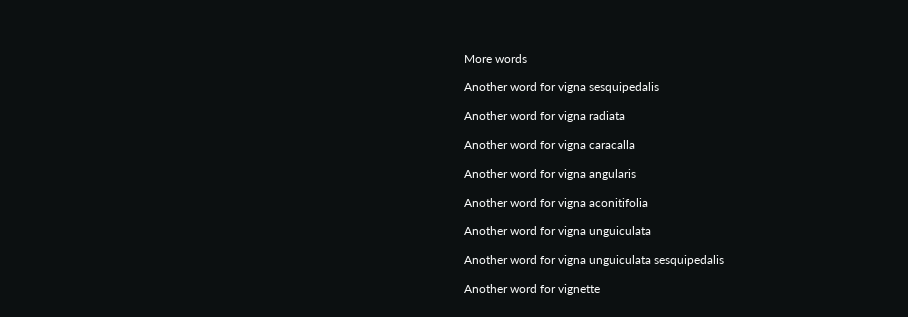More words

Another word for vigna sesquipedalis

Another word for vigna radiata

Another word for vigna caracalla

Another word for vigna angularis

Another word for vigna aconitifolia

Another word for vigna unguiculata

Another word for vigna unguiculata sesquipedalis

Another word for vignette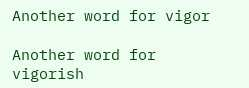Another word for vigor

Another word for vigorish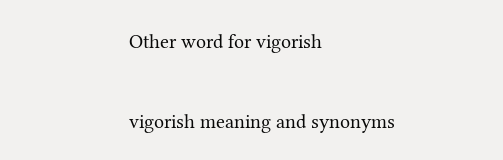Other word for vigorish

vigorish meaning and synonyms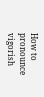How to pronounce vigorish